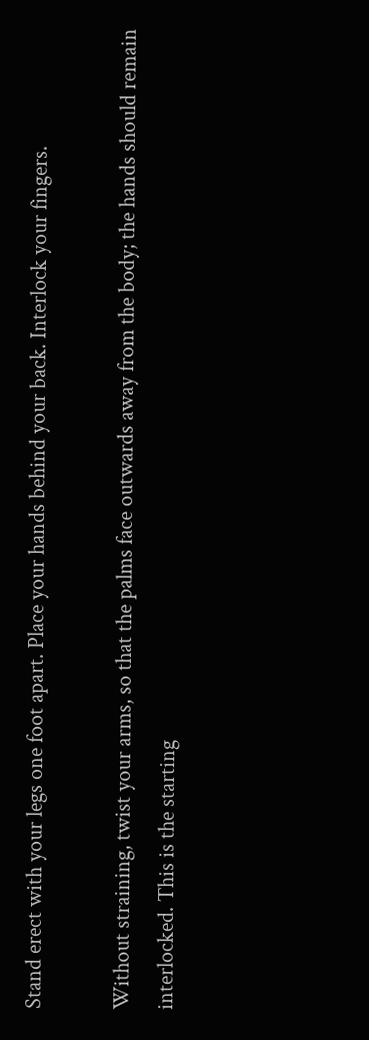Stand erect with your legs one foot apart. Place your hands behind your back. Interlock your fingers.

Without straining, twist your arms, so that the palms face outwards away from the body; the hands should remain interlocked. This is the starting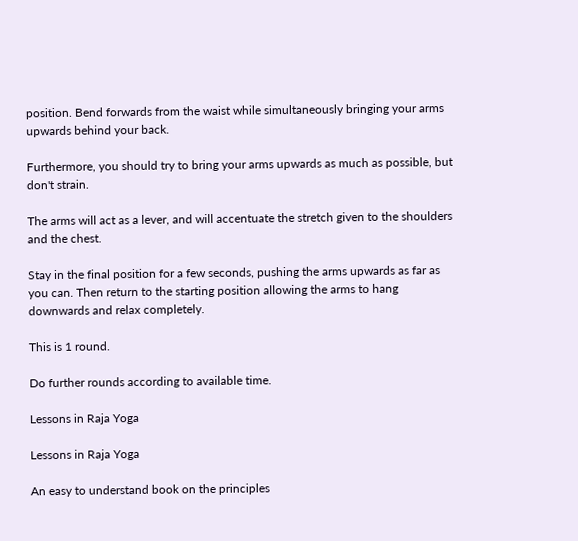position. Bend forwards from the waist while simultaneously bringing your arms upwards behind your back.

Furthermore, you should try to bring your arms upwards as much as possible, but don't strain.

The arms will act as a lever, and will accentuate the stretch given to the shoulders and the chest.

Stay in the final position for a few seconds, pushing the arms upwards as far as you can. Then return to the starting position allowing the arms to hang downwards and relax completely.

This is 1 round.

Do further rounds according to available time.

Lessons in Raja Yoga

Lessons in Raja Yoga

An easy to understand book on the principles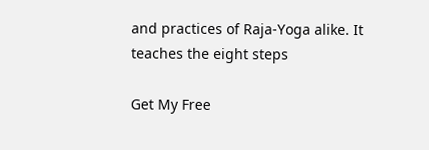and practices of Raja-Yoga alike. It teaches the eight steps

Get My Free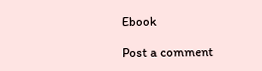Ebook

Post a comment